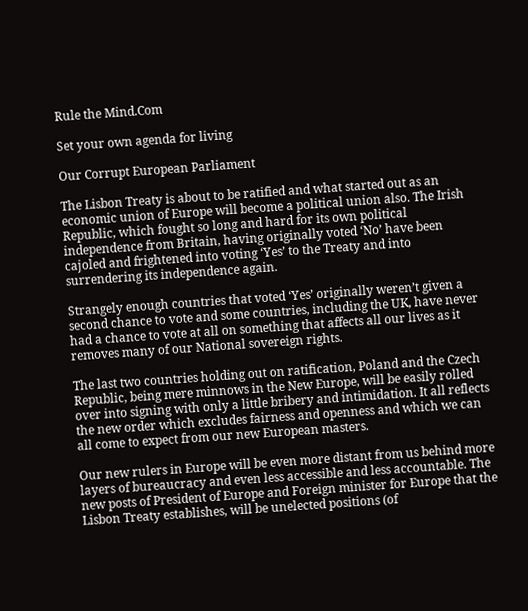Rule the Mind.Com

Set your own agenda for living

Our Corrupt European Parliament

The Lisbon Treaty is about to be ratified and what started out as an economic union of Europe will become a political union also. The Irish Republic, which fought so long and hard for its own political independence from Britain, having originally voted ‘No’ have been cajoled and frightened into voting ‘Yes’ to the Treaty and into surrendering its independence again.

Strangely enough countries that voted ‘Yes’ originally weren’t given a second chance to vote and some countries, including the UK, have never had a chance to vote at all on something that affects all our lives as it removes many of our National sovereign rights.

The last two countries holding out on ratification, Poland and the Czech Republic, being mere minnows in the New Europe, will be easily rolled over into signing with only a little bribery and intimidation. It all reflects the new order which excludes fairness and openness and which we can all come to expect from our new European masters.

Our new rulers in Europe will be even more distant from us behind more layers of bureaucracy and even less accessible and less accountable. The new posts of President of Europe and Foreign minister for Europe that the Lisbon Treaty establishes, will be unelected positions (of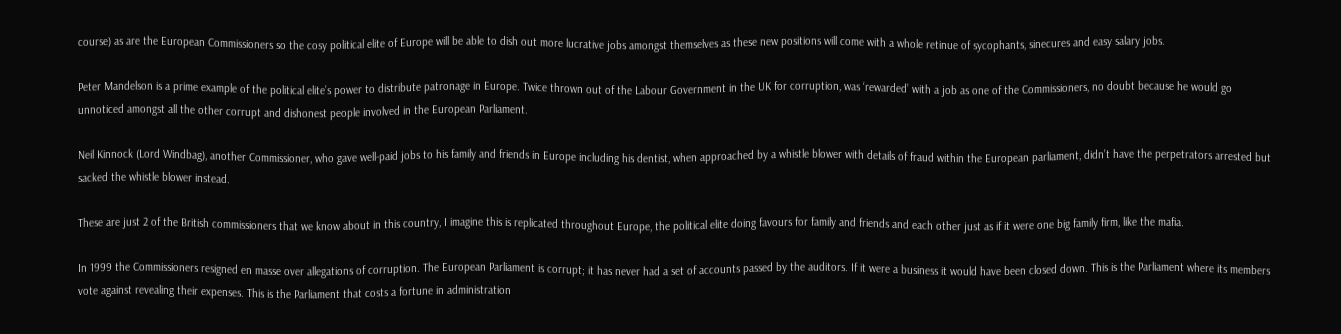course) as are the European Commissioners so the cosy political elite of Europe will be able to dish out more lucrative jobs amongst themselves as these new positions will come with a whole retinue of sycophants, sinecures and easy salary jobs.

Peter Mandelson is a prime example of the political elite’s power to distribute patronage in Europe. Twice thrown out of the Labour Government in the UK for corruption, was ‘rewarded’ with a job as one of the Commissioners, no doubt because he would go unnoticed amongst all the other corrupt and dishonest people involved in the European Parliament.

Neil Kinnock (Lord Windbag), another Commissioner, who gave well-paid jobs to his family and friends in Europe including his dentist, when approached by a whistle blower with details of fraud within the European parliament, didn’t have the perpetrators arrested but sacked the whistle blower instead.

These are just 2 of the British commissioners that we know about in this country, I imagine this is replicated throughout Europe, the political elite doing favours for family and friends and each other just as if it were one big family firm, like the mafia.

In 1999 the Commissioners resigned en masse over allegations of corruption. The European Parliament is corrupt; it has never had a set of accounts passed by the auditors. If it were a business it would have been closed down. This is the Parliament where its members vote against revealing their expenses. This is the Parliament that costs a fortune in administration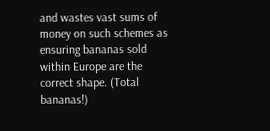and wastes vast sums of money on such schemes as ensuring bananas sold within Europe are the correct shape. (Total bananas!)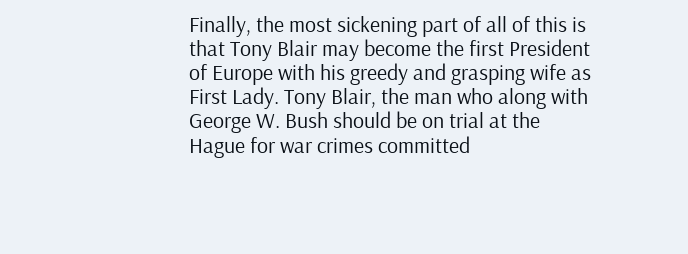Finally, the most sickening part of all of this is that Tony Blair may become the first President of Europe with his greedy and grasping wife as First Lady. Tony Blair, the man who along with George W. Bush should be on trial at the Hague for war crimes committed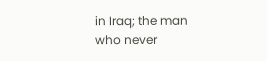in Iraq; the man who never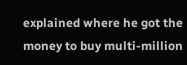explained where he got the money to buy multi-million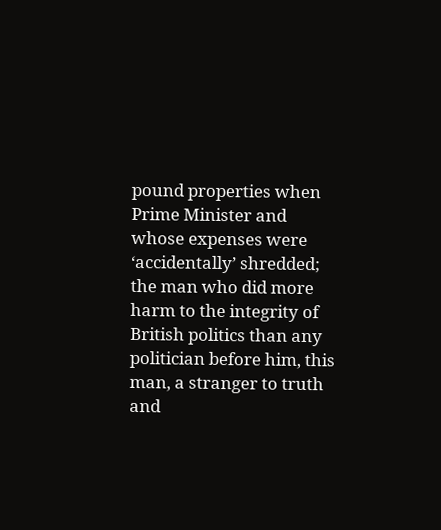pound properties when Prime Minister and whose expenses were ‘accidentally’ shredded; the man who did more harm to the integrity of British politics than any politician before him, this man, a stranger to truth and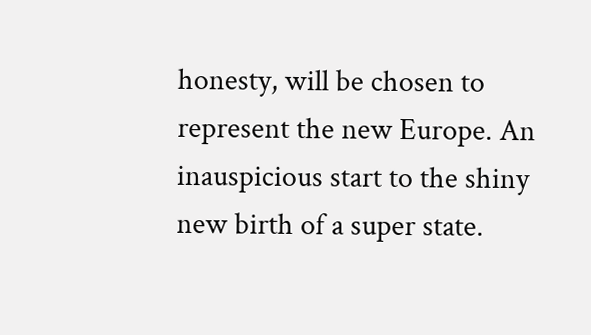honesty, will be chosen to represent the new Europe. An inauspicious start to the shiny new birth of a super state.